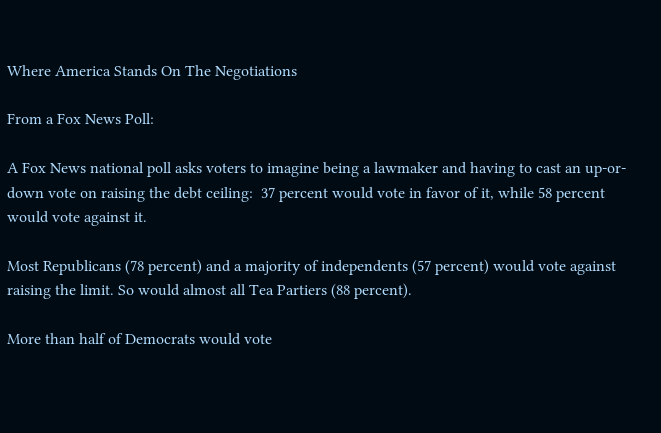Where America Stands On The Negotiations

From a Fox News Poll:

A Fox News national poll asks voters to imagine being a lawmaker and having to cast an up-or-down vote on raising the debt ceiling:  37 percent would vote in favor of it, while 58 percent would vote against it.

Most Republicans (78 percent) and a majority of independents (57 percent) would vote against raising the limit. So would almost all Tea Partiers (88 percent).

More than half of Democrats would vote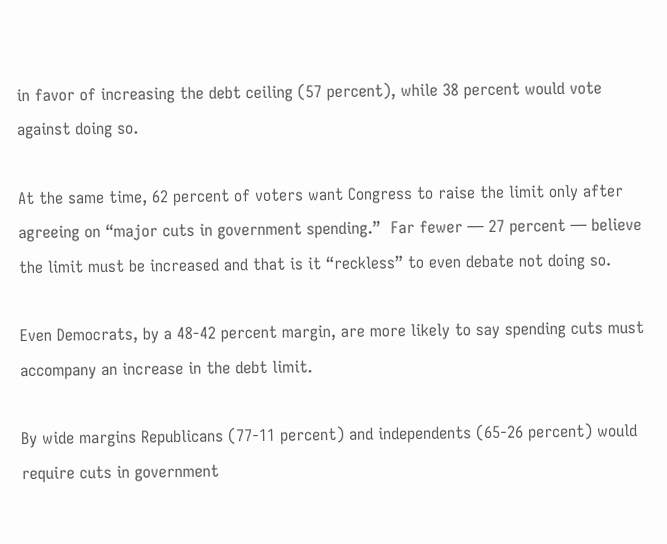in favor of increasing the debt ceiling (57 percent), while 38 percent would vote against doing so.

At the same time, 62 percent of voters want Congress to raise the limit only after agreeing on “major cuts in government spending.”  Far fewer — 27 percent — believe the limit must be increased and that is it “reckless” to even debate not doing so.

Even Democrats, by a 48-42 percent margin, are more likely to say spending cuts must accompany an increase in the debt limit.

By wide margins Republicans (77-11 percent) and independents (65-26 percent) would require cuts in government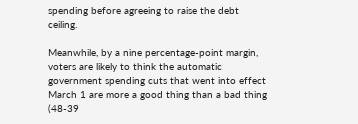spending before agreeing to raise the debt ceiling.

Meanwhile, by a nine percentage-point margin, voters are likely to think the automatic government spending cuts that went into effect March 1 are more a good thing than a bad thing (48-39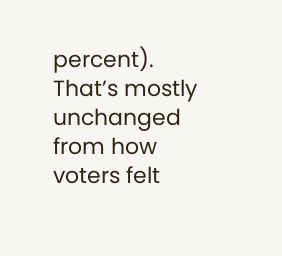percent).  That’s mostly unchanged from how voters felt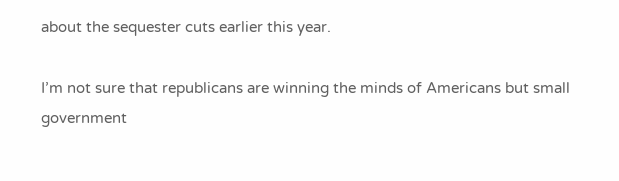about the sequester cuts earlier this year.

I’m not sure that republicans are winning the minds of Americans but small government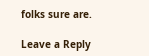folks sure are.

Leave a Reply